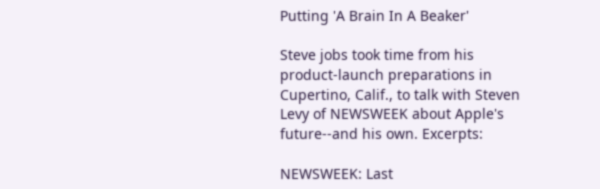Putting 'A Brain In A Beaker'

Steve jobs took time from his product-launch preparations in Cupertino, Calif., to talk with Steven Levy of NEWSWEEK about Apple's future--and his own. Excerpts:

NEWSWEEK: Last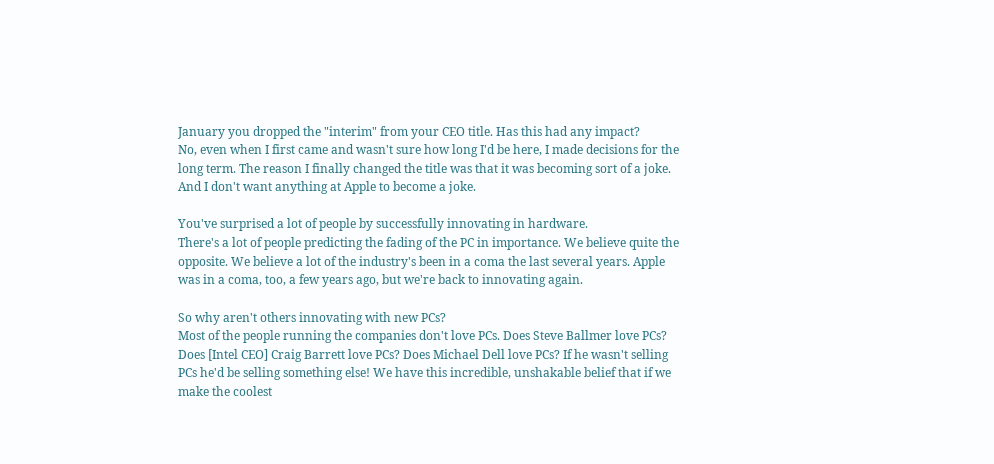January you dropped the "interim" from your CEO title. Has this had any impact?
No, even when I first came and wasn't sure how long I'd be here, I made decisions for the long term. The reason I finally changed the title was that it was becoming sort of a joke. And I don't want anything at Apple to become a joke.

You've surprised a lot of people by successfully innovating in hardware.
There's a lot of people predicting the fading of the PC in importance. We believe quite the opposite. We believe a lot of the industry's been in a coma the last several years. Apple was in a coma, too, a few years ago, but we're back to innovating again.

So why aren't others innovating with new PCs?
Most of the people running the companies don't love PCs. Does Steve Ballmer love PCs? Does [Intel CEO] Craig Barrett love PCs? Does Michael Dell love PCs? If he wasn't selling PCs he'd be selling something else! We have this incredible, unshakable belief that if we make the coolest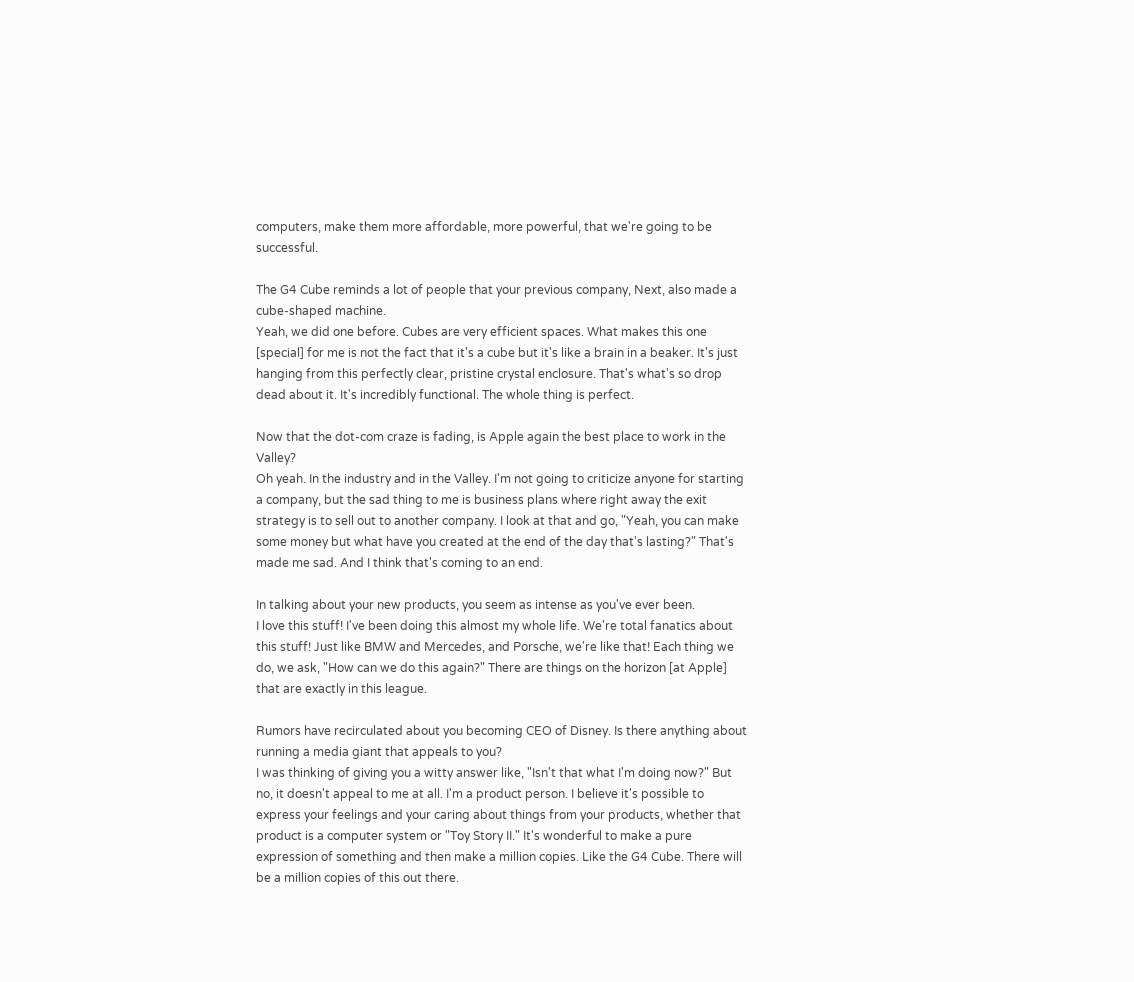computers, make them more affordable, more powerful, that we're going to be successful.

The G4 Cube reminds a lot of people that your previous company, Next, also made a cube-shaped machine.
Yeah, we did one before. Cubes are very efficient spaces. What makes this one [special] for me is not the fact that it's a cube but it's like a brain in a beaker. It's just hanging from this perfectly clear, pristine crystal enclosure. That's what's so drop dead about it. It's incredibly functional. The whole thing is perfect.

Now that the dot-com craze is fading, is Apple again the best place to work in the Valley?
Oh yeah. In the industry and in the Valley. I'm not going to criticize anyone for starting a company, but the sad thing to me is business plans where right away the exit strategy is to sell out to another company. I look at that and go, "Yeah, you can make some money but what have you created at the end of the day that's lasting?" That's made me sad. And I think that's coming to an end.

In talking about your new products, you seem as intense as you've ever been.
I love this stuff! I've been doing this almost my whole life. We're total fanatics about this stuff! Just like BMW and Mercedes, and Porsche, we're like that! Each thing we do, we ask, "How can we do this again?" There are things on the horizon [at Apple] that are exactly in this league.

Rumors have recirculated about you becoming CEO of Disney. Is there anything about running a media giant that appeals to you?
I was thinking of giving you a witty answer like, "Isn't that what I'm doing now?" But no, it doesn't appeal to me at all. I'm a product person. I believe it's possible to express your feelings and your caring about things from your products, whether that product is a computer system or "Toy Story II." It's wonderful to make a pure expression of something and then make a million copies. Like the G4 Cube. There will be a million copies of this out there.